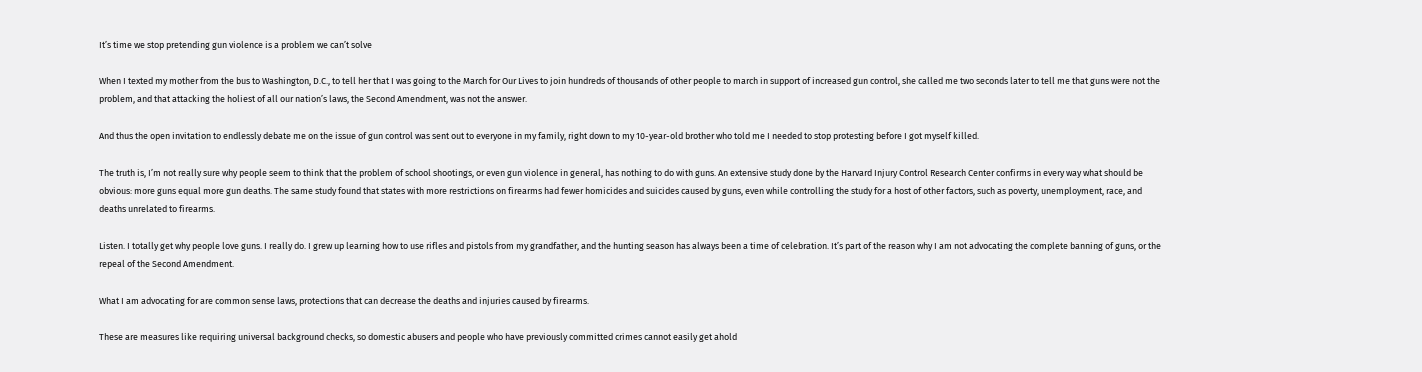It’s time we stop pretending gun violence is a problem we can’t solve

When I texted my mother from the bus to Washington, D.C., to tell her that I was going to the March for Our Lives to join hundreds of thousands of other people to march in support of increased gun control, she called me two seconds later to tell me that guns were not the problem, and that attacking the holiest of all our nation’s laws, the Second Amendment, was not the answer.

And thus the open invitation to endlessly debate me on the issue of gun control was sent out to everyone in my family, right down to my 10-year-old brother who told me I needed to stop protesting before I got myself killed.

The truth is, I’m not really sure why people seem to think that the problem of school shootings, or even gun violence in general, has nothing to do with guns. An extensive study done by the Harvard Injury Control Research Center confirms in every way what should be obvious: more guns equal more gun deaths. The same study found that states with more restrictions on firearms had fewer homicides and suicides caused by guns, even while controlling the study for a host of other factors, such as poverty, unemployment, race, and deaths unrelated to firearms.

Listen. I totally get why people love guns. I really do. I grew up learning how to use rifles and pistols from my grandfather, and the hunting season has always been a time of celebration. It’s part of the reason why I am not advocating the complete banning of guns, or the repeal of the Second Amendment.

What I am advocating for are common sense laws, protections that can decrease the deaths and injuries caused by firearms.

These are measures like requiring universal background checks, so domestic abusers and people who have previously committed crimes cannot easily get ahold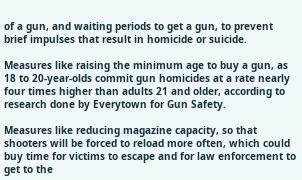of a gun, and waiting periods to get a gun, to prevent brief impulses that result in homicide or suicide.

Measures like raising the minimum age to buy a gun, as 18 to 20-year-olds commit gun homicides at a rate nearly four times higher than adults 21 and older, according to research done by Everytown for Gun Safety.

Measures like reducing magazine capacity, so that shooters will be forced to reload more often, which could buy time for victims to escape and for law enforcement to get to the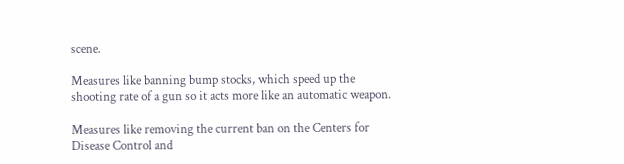scene.

Measures like banning bump stocks, which speed up the shooting rate of a gun so it acts more like an automatic weapon.

Measures like removing the current ban on the Centers for Disease Control and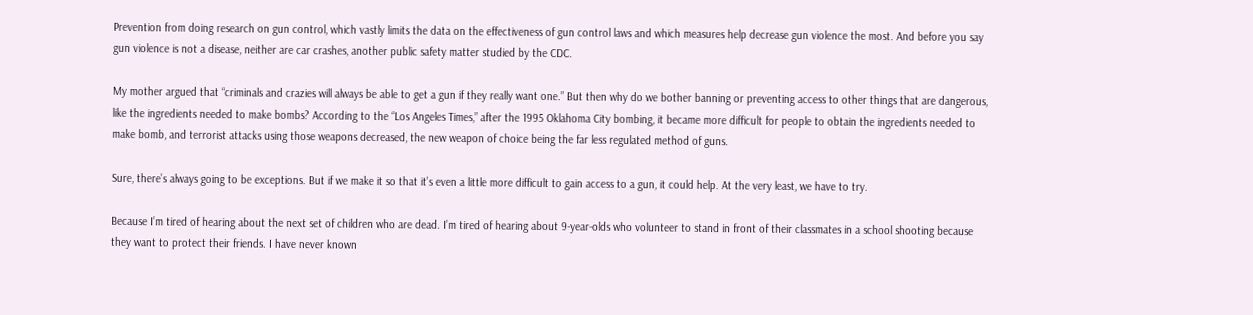Prevention from doing research on gun control, which vastly limits the data on the effectiveness of gun control laws and which measures help decrease gun violence the most. And before you say gun violence is not a disease, neither are car crashes, another public safety matter studied by the CDC.

My mother argued that “criminals and crazies will always be able to get a gun if they really want one.” But then why do we bother banning or preventing access to other things that are dangerous, like the ingredients needed to make bombs? According to the “Los Angeles Times,” after the 1995 Oklahoma City bombing, it became more difficult for people to obtain the ingredients needed to make bomb, and terrorist attacks using those weapons decreased, the new weapon of choice being the far less regulated method of guns.

Sure, there’s always going to be exceptions. But if we make it so that it’s even a little more difficult to gain access to a gun, it could help. At the very least, we have to try.

Because I’m tired of hearing about the next set of children who are dead. I’m tired of hearing about 9-year-olds who volunteer to stand in front of their classmates in a school shooting because they want to protect their friends. I have never known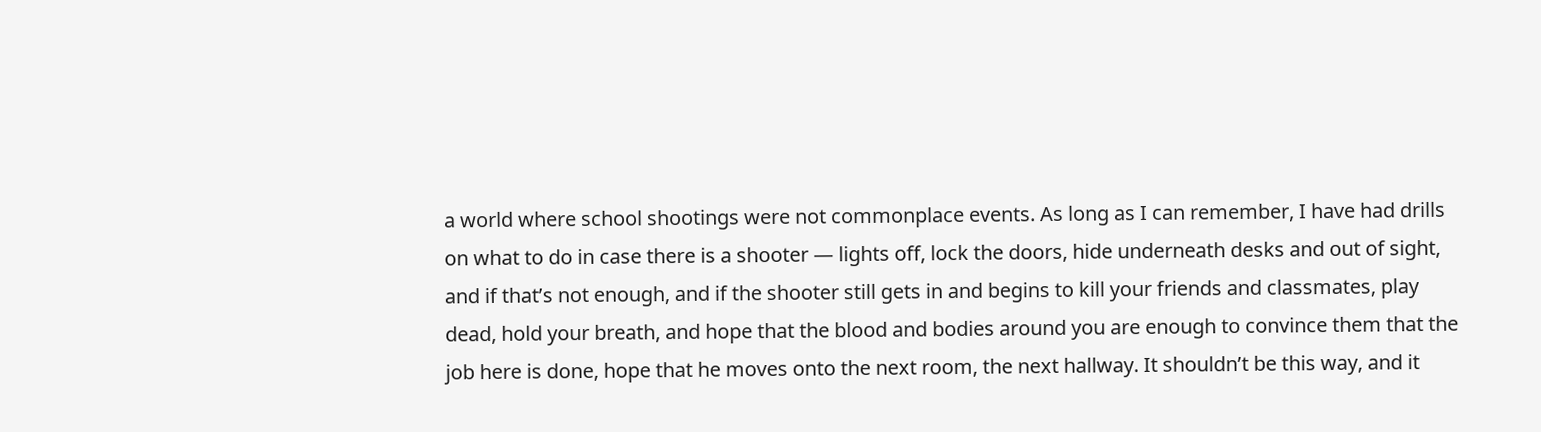a world where school shootings were not commonplace events. As long as I can remember, I have had drills on what to do in case there is a shooter — lights off, lock the doors, hide underneath desks and out of sight, and if that’s not enough, and if the shooter still gets in and begins to kill your friends and classmates, play dead, hold your breath, and hope that the blood and bodies around you are enough to convince them that the job here is done, hope that he moves onto the next room, the next hallway. It shouldn’t be this way, and it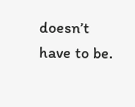doesn’t have to be.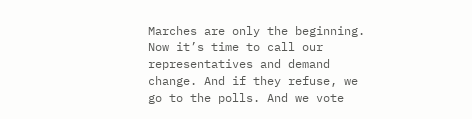Marches are only the beginning. Now it’s time to call our representatives and demand change. And if they refuse, we go to the polls. And we vote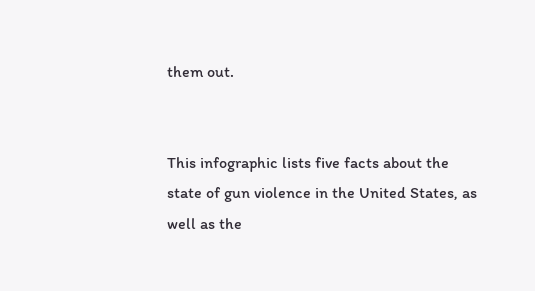them out.


This infographic lists five facts about the state of gun violence in the United States, as well as the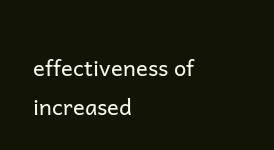effectiveness of increased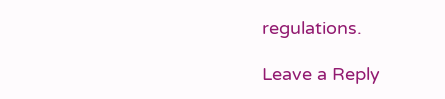regulations.

Leave a Reply